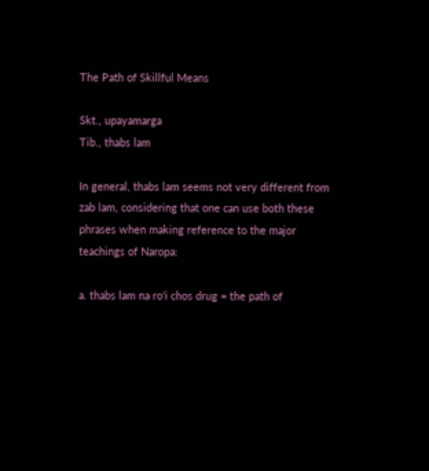The Path of Skillful Means

Skt., upayamarga
Tib., thabs lam

In general, thabs lam seems not very different from zab lam, considering that one can use both these phrases when making reference to the major teachings of Naropa:

a. thabs lam na ro'i chos drug = the path of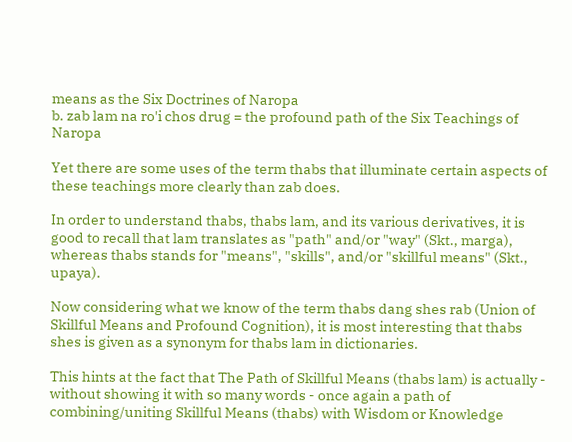means as the Six Doctrines of Naropa
b. zab lam na ro'i chos drug = the profound path of the Six Teachings of Naropa

Yet there are some uses of the term thabs that illuminate certain aspects of these teachings more clearly than zab does.

In order to understand thabs, thabs lam, and its various derivatives, it is good to recall that lam translates as "path" and/or "way" (Skt., marga), whereas thabs stands for "means", "skills", and/or "skillful means" (Skt., upaya).

Now considering what we know of the term thabs dang shes rab (Union of Skillful Means and Profound Cognition), it is most interesting that thabs shes is given as a synonym for thabs lam in dictionaries.

This hints at the fact that The Path of Skillful Means (thabs lam) is actually - without showing it with so many words - once again a path of combining/uniting Skillful Means (thabs) with Wisdom or Knowledge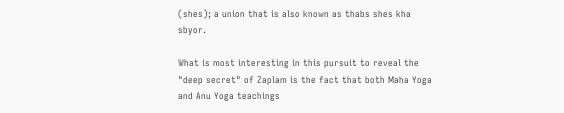(shes); a union that is also known as thabs shes kha sbyor.

What is most interesting in this pursuit to reveal the "deep secret" of Zaplam is the fact that both Maha Yoga and Anu Yoga teachings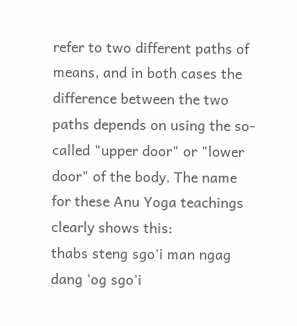refer to two different paths of means, and in both cases the difference between the two paths depends on using the so-called "upper door" or "lower door" of the body. The name for these Anu Yoga teachings clearly shows this:
thabs steng sgo'i man ngag dang 'og sgo'i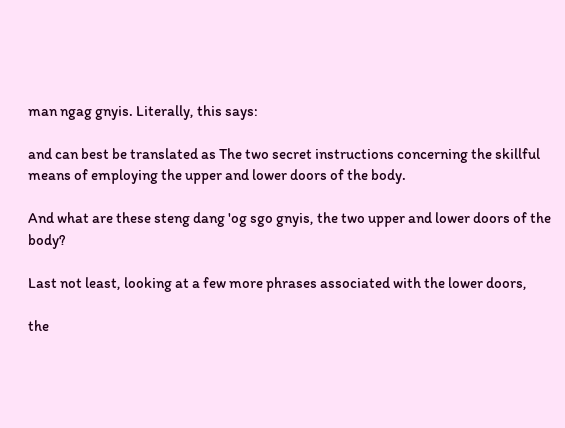man ngag gnyis. Literally, this says:

and can best be translated as The two secret instructions concerning the skillful means of employing the upper and lower doors of the body.

And what are these steng dang 'og sgo gnyis, the two upper and lower doors of the body?

Last not least, looking at a few more phrases associated with the lower doors,

the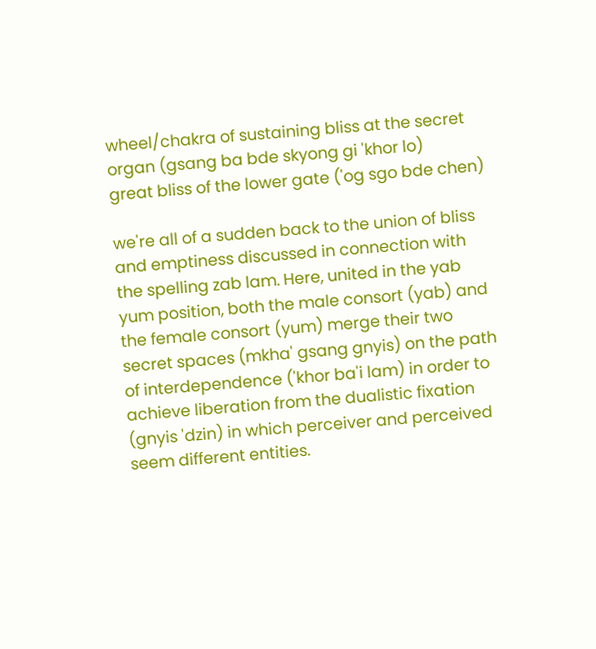wheel/chakra of sustaining bliss at the secret organ (gsang ba bde skyong gi 'khor lo)
great bliss of the lower gate ('og sgo bde chen)

we're all of a sudden back to the union of bliss and emptiness discussed in connection with the spelling zab lam. Here, united in the yab yum position, both the male consort (yab) and the female consort (yum) merge their two secret spaces (mkha' gsang gnyis) on the path of interdependence ('khor ba'i lam) in order to achieve liberation from the dualistic fixation (gnyis 'dzin) in which perceiver and perceived seem different entities.